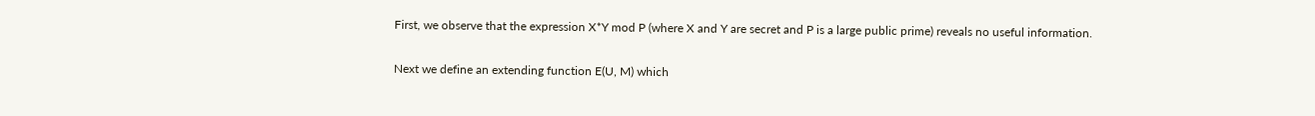First, we observe that the expression X*Y mod P (where X and Y are secret and P is a large public prime) reveals no useful information.

Next we define an extending function E(U, M) which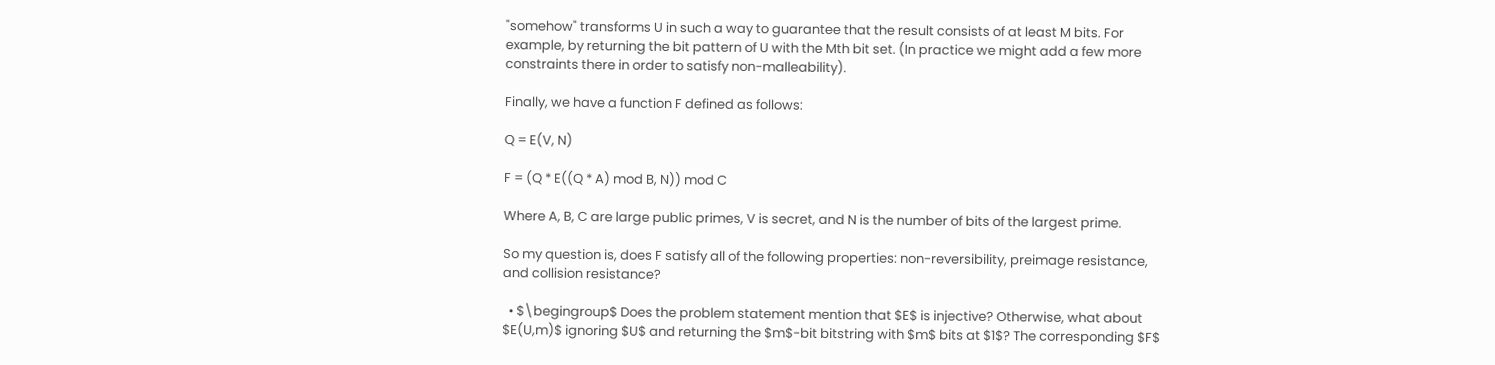"somehow" transforms U in such a way to guarantee that the result consists of at least M bits. For example, by returning the bit pattern of U with the Mth bit set. (In practice we might add a few more constraints there in order to satisfy non-malleability).

Finally, we have a function F defined as follows:

Q = E(V, N)

F = (Q * E((Q * A) mod B, N)) mod C

Where A, B, C are large public primes, V is secret, and N is the number of bits of the largest prime.

So my question is, does F satisfy all of the following properties: non-reversibility, preimage resistance, and collision resistance?

  • $\begingroup$ Does the problem statement mention that $E$ is injective? Otherwise, what about $E(U,m)$ ignoring $U$ and returning the $m$-bit bitstring with $m$ bits at $1$? The corresponding $F$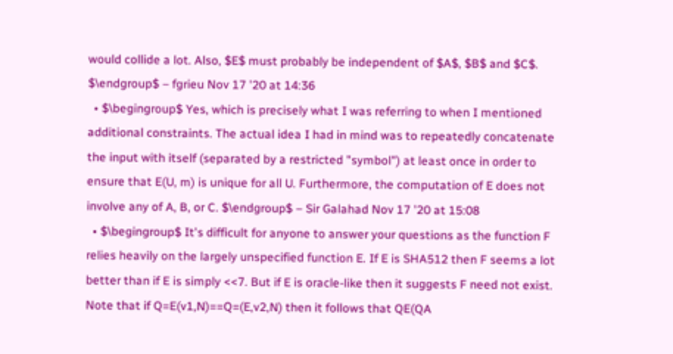would collide a lot. Also, $E$ must probably be independent of $A$, $B$ and $C$. $\endgroup$ – fgrieu Nov 17 '20 at 14:36
  • $\begingroup$ Yes, which is precisely what I was referring to when I mentioned additional constraints. The actual idea I had in mind was to repeatedly concatenate the input with itself (separated by a restricted "symbol") at least once in order to ensure that E(U, m) is unique for all U. Furthermore, the computation of E does not involve any of A, B, or C. $\endgroup$ – Sir Galahad Nov 17 '20 at 15:08
  • $\begingroup$ It's difficult for anyone to answer your questions as the function F relies heavily on the largely unspecified function E. If E is SHA512 then F seems a lot better than if E is simply <<7. But if E is oracle-like then it suggests F need not exist. Note that if Q=E(v1,N)==Q=(E,v2,N) then it follows that QE(QA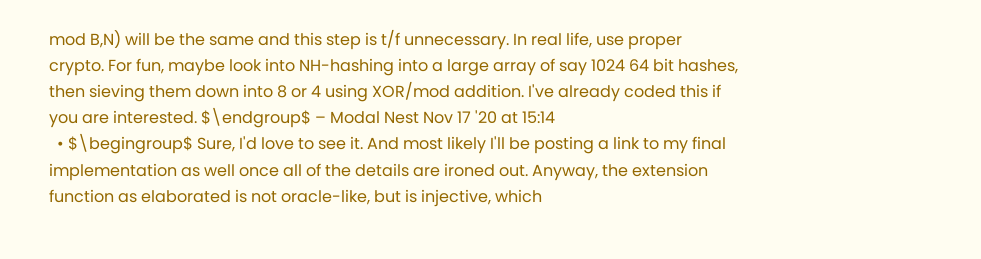mod B,N) will be the same and this step is t/f unnecessary. In real life, use proper crypto. For fun, maybe look into NH-hashing into a large array of say 1024 64 bit hashes, then sieving them down into 8 or 4 using XOR/mod addition. I've already coded this if you are interested. $\endgroup$ – Modal Nest Nov 17 '20 at 15:14
  • $\begingroup$ Sure, I'd love to see it. And most likely I'll be posting a link to my final implementation as well once all of the details are ironed out. Anyway, the extension function as elaborated is not oracle-like, but is injective, which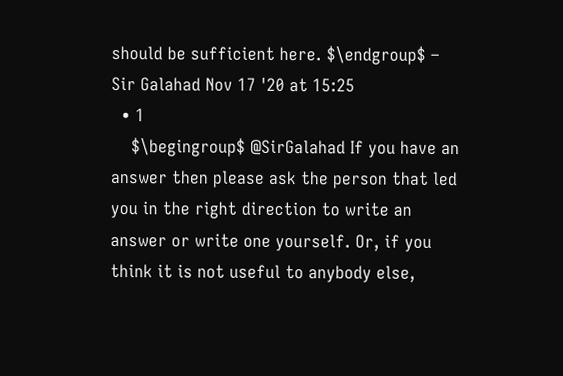should be sufficient here. $\endgroup$ – Sir Galahad Nov 17 '20 at 15:25
  • 1
    $\begingroup$ @SirGalahad If you have an answer then please ask the person that led you in the right direction to write an answer or write one yourself. Or, if you think it is not useful to anybody else,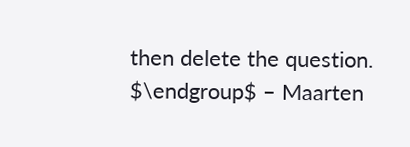then delete the question. $\endgroup$ – Maarten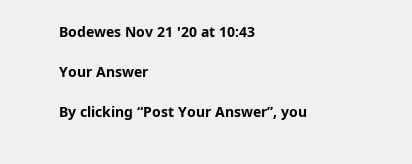Bodewes Nov 21 '20 at 10:43

Your Answer

By clicking “Post Your Answer”, you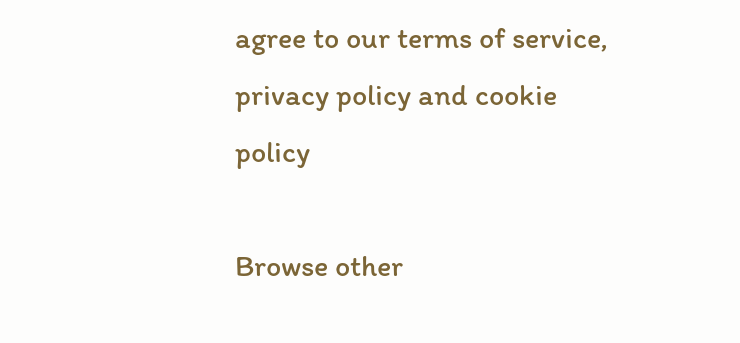agree to our terms of service, privacy policy and cookie policy

Browse other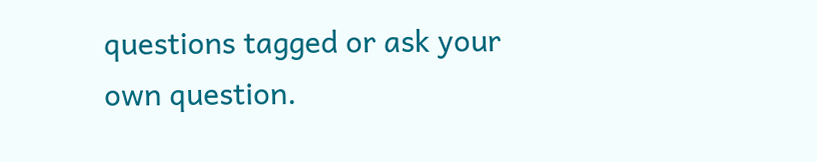questions tagged or ask your own question.